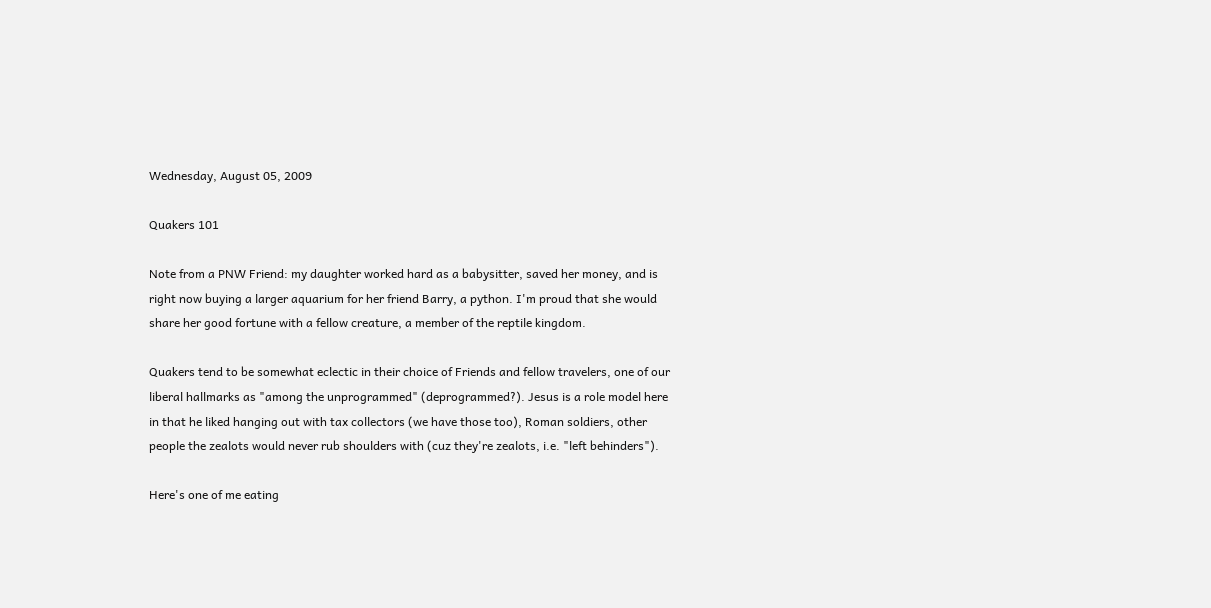Wednesday, August 05, 2009

Quakers 101

Note from a PNW Friend: my daughter worked hard as a babysitter, saved her money, and is right now buying a larger aquarium for her friend Barry, a python. I'm proud that she would share her good fortune with a fellow creature, a member of the reptile kingdom.

Quakers tend to be somewhat eclectic in their choice of Friends and fellow travelers, one of our liberal hallmarks as "among the unprogrammed" (deprogrammed?). Jesus is a role model here in that he liked hanging out with tax collectors (we have those too), Roman soldiers, other people the zealots would never rub shoulders with (cuz they're zealots, i.e. "left behinders").

Here's one of me eating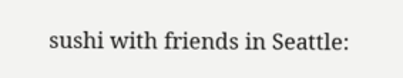sushi with friends in Seattle: